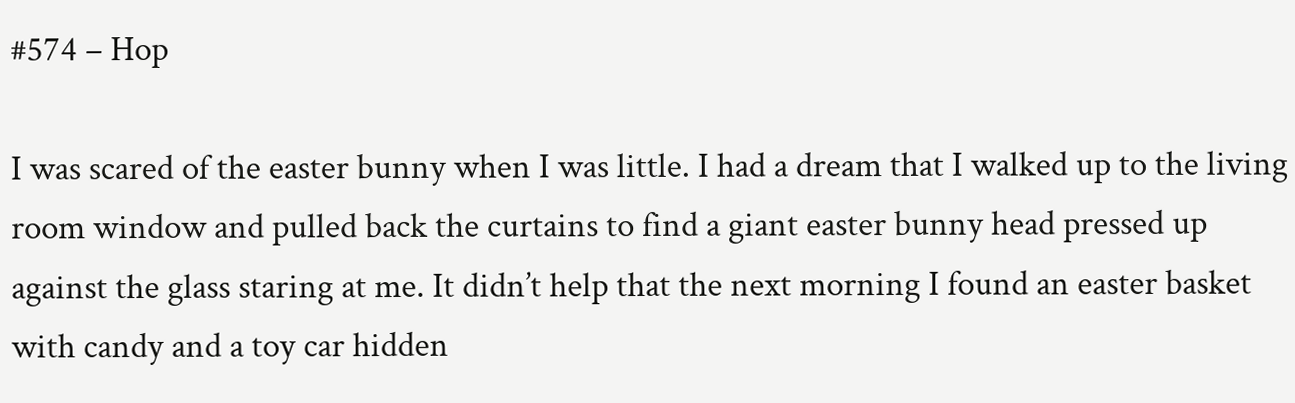#574 – Hop

I was scared of the easter bunny when I was little. I had a dream that I walked up to the living room window and pulled back the curtains to find a giant easter bunny head pressed up against the glass staring at me. It didn’t help that the next morning I found an easter basket with candy and a toy car hidden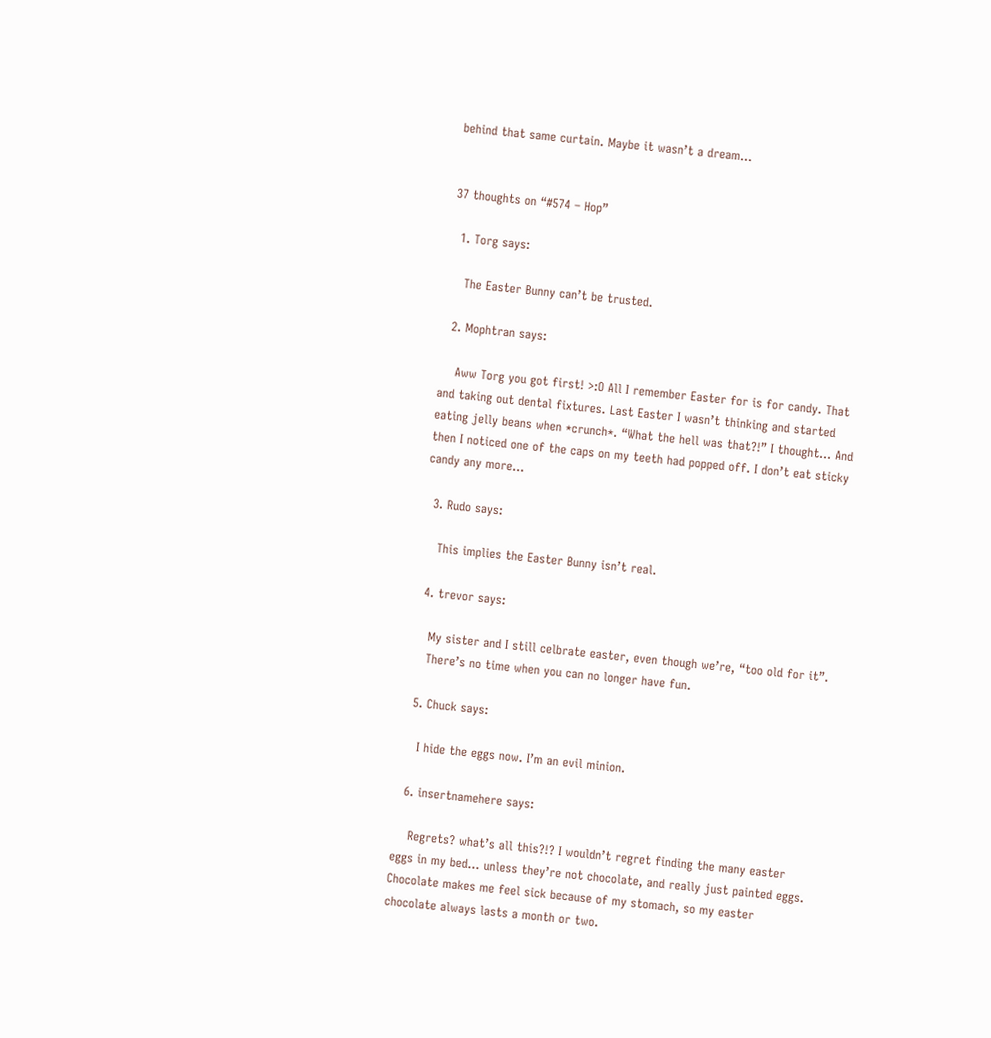behind that same curtain. Maybe it wasn’t a dream…


37 thoughts on “#574 – Hop”

  1. Torg says:

    The Easter Bunny can’t be trusted.

  2. Mophtran says:

    Aww Torg you got first! >:O All I remember Easter for is for candy. That and taking out dental fixtures. Last Easter I wasn’t thinking and started eating jelly beans when *crunch*. “What the hell was that?!” I thought… And then I noticed one of the caps on my teeth had popped off. I don’t eat sticky candy any more…

  3. Rudo says:

    This implies the Easter Bunny isn’t real.

  4. trevor says:

    My sister and I still celbrate easter, even though we’re, “too old for it”.
    There’s no time when you can no longer have fun.

  5. Chuck says:

    I hide the eggs now. I’m an evil minion.

  6. insertnamehere says:

    Regrets? what’s all this?!? I wouldn’t regret finding the many easter eggs in my bed… unless they’re not chocolate, and really just painted eggs. Chocolate makes me feel sick because of my stomach, so my easter chocolate always lasts a month or two.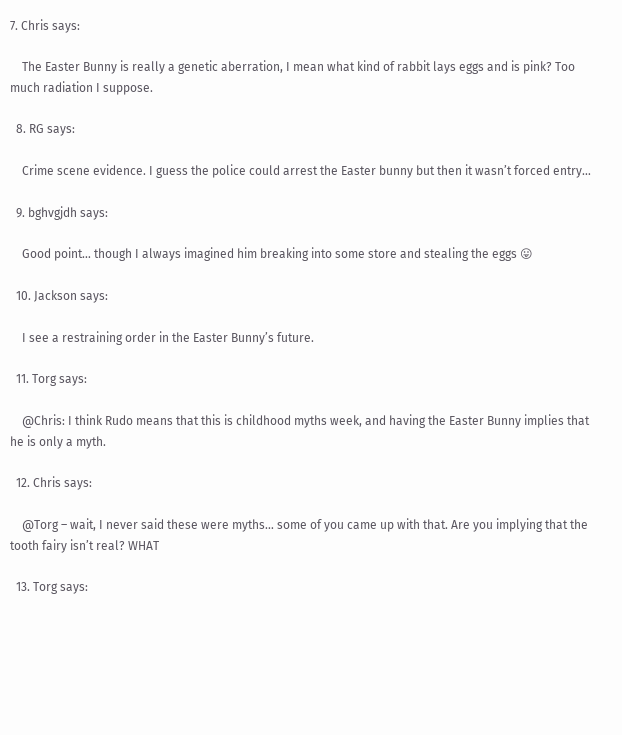7. Chris says:

    The Easter Bunny is really a genetic aberration, I mean what kind of rabbit lays eggs and is pink? Too much radiation I suppose.

  8. RG says:

    Crime scene evidence. I guess the police could arrest the Easter bunny but then it wasn’t forced entry…

  9. bghvgjdh says:

    Good point… though I always imagined him breaking into some store and stealing the eggs 😛

  10. Jackson says:

    I see a restraining order in the Easter Bunny’s future.

  11. Torg says:

    @Chris: I think Rudo means that this is childhood myths week, and having the Easter Bunny implies that he is only a myth.

  12. Chris says:

    @Torg – wait, I never said these were myths… some of you came up with that. Are you implying that the tooth fairy isn’t real? WHAT

  13. Torg says: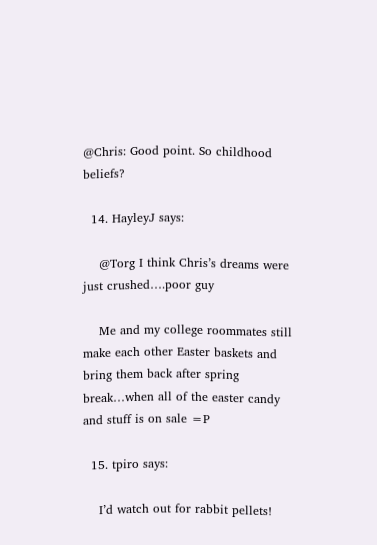@Chris: Good point. So childhood beliefs?

  14. HayleyJ says:

    @Torg I think Chris’s dreams were just crushed….poor guy

    Me and my college roommates still make each other Easter baskets and bring them back after spring break…when all of the easter candy and stuff is on sale =P

  15. tpiro says:

    I’d watch out for rabbit pellets!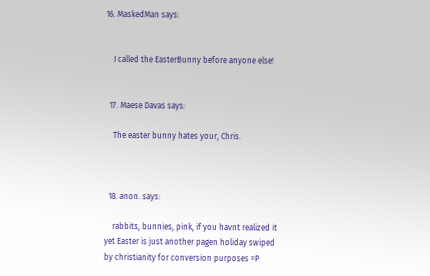16. MaskedMan says:


    I called the EasterBunny before anyone else!


  17. Maese Davas says:

    The easter bunny hates your, Chris.



  18. anon. says:

    rabbits, bunnies, pink, if you havnt realized it yet Easter is just another pagen holiday swiped by christianity for conversion purposes =P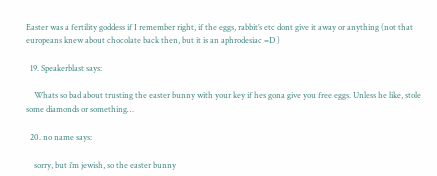Easter was a fertility goddess if I remember right, if the eggs, rabbit’s etc dont give it away or anything (not that europeans knew about chocolate back then, but it is an aphrodesiac =D )

  19. Speakerblast says:

    Whats so bad about trusting the easter bunny with your key if hes gona give you free eggs. Unless he like, stole some diamonds or something…

  20. no name says:

    sorry, but i’m jewish, so the easter bunny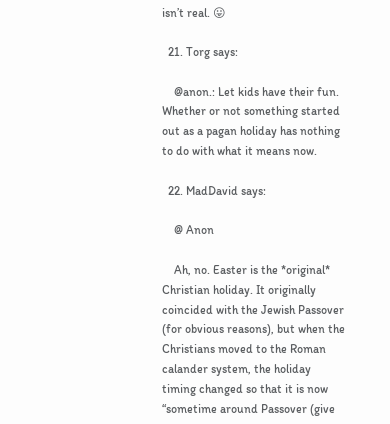isn’t real. 😛

  21. Torg says:

    @anon.: Let kids have their fun. Whether or not something started out as a pagan holiday has nothing to do with what it means now.

  22. MadDavid says:

    @ Anon

    Ah, no. Easter is the *original* Christian holiday. It originally coincided with the Jewish Passover (for obvious reasons), but when the Christians moved to the Roman calander system, the holiday timing changed so that it is now “sometime around Passover (give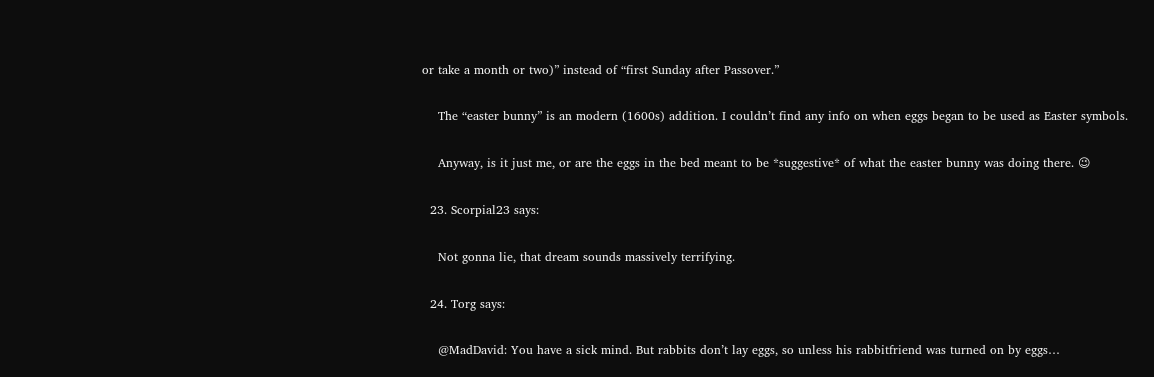or take a month or two)” instead of “first Sunday after Passover.”

    The “easter bunny” is an modern (1600s) addition. I couldn’t find any info on when eggs began to be used as Easter symbols.

    Anyway, is it just me, or are the eggs in the bed meant to be *suggestive* of what the easter bunny was doing there. 😉

  23. Scorpial23 says:

    Not gonna lie, that dream sounds massively terrifying.

  24. Torg says:

    @MadDavid: You have a sick mind. But rabbits don’t lay eggs, so unless his rabbitfriend was turned on by eggs…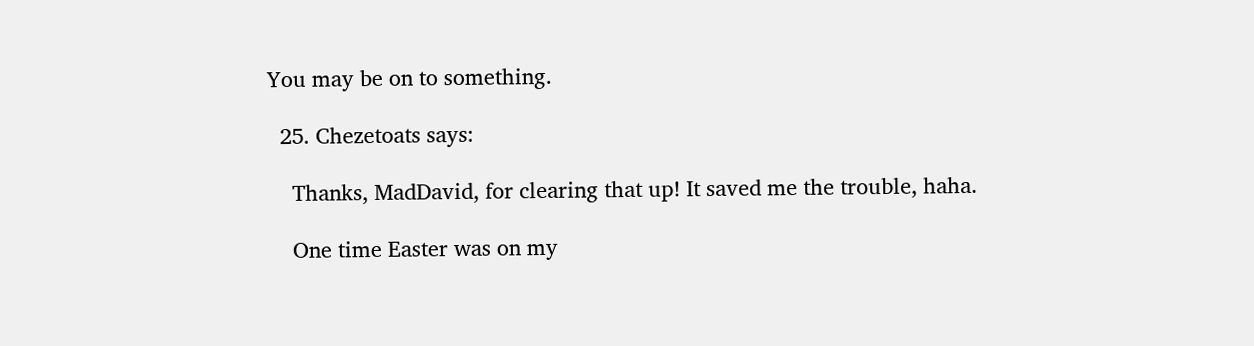You may be on to something.

  25. Chezetoats says:

    Thanks, MadDavid, for clearing that up! It saved me the trouble, haha.

    One time Easter was on my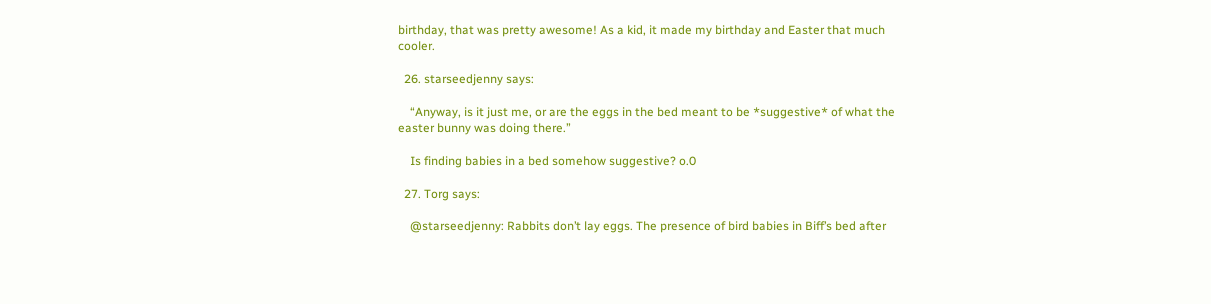birthday, that was pretty awesome! As a kid, it made my birthday and Easter that much cooler.

  26. starseedjenny says:

    “Anyway, is it just me, or are the eggs in the bed meant to be *suggestive* of what the easter bunny was doing there.”

    Is finding babies in a bed somehow suggestive? o.0

  27. Torg says:

    @starseedjenny: Rabbits don’t lay eggs. The presence of bird babies in Biff’s bed after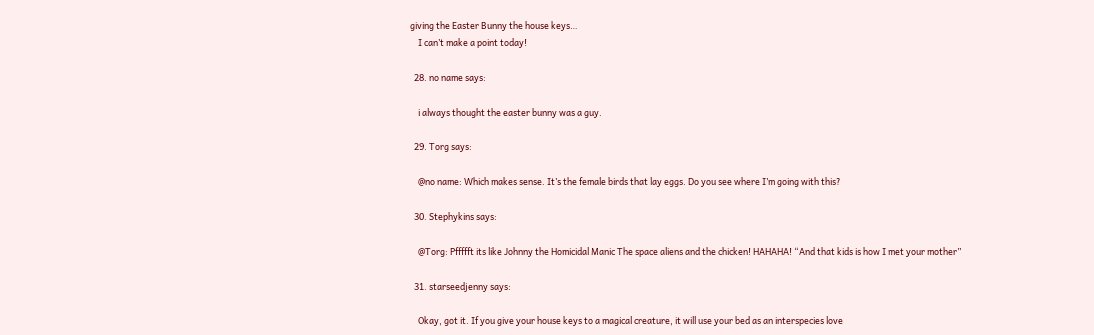giving the Easter Bunny the house keys…
    I can’t make a point today!

  28. no name says:

    i always thought the easter bunny was a guy.

  29. Torg says:

    @no name: Which makes sense. It’s the female birds that lay eggs. Do you see where I’m going with this?

  30. Stephykins says:

    @Torg: Pffffft its like Johnny the Homicidal Manic The space aliens and the chicken! HAHAHA! “And that kids is how I met your mother”

  31. starseedjenny says:

    Okay, got it. If you give your house keys to a magical creature, it will use your bed as an interspecies love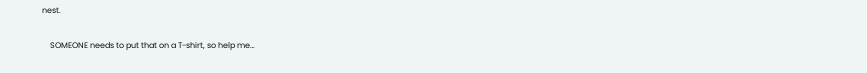nest.

    SOMEONE needs to put that on a T-shirt, so help me…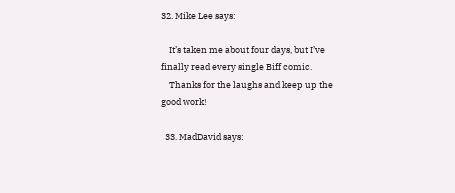32. Mike Lee says:

    It’s taken me about four days, but I’ve finally read every single Biff comic.
    Thanks for the laughs and keep up the good work!

  33. MadDavid says: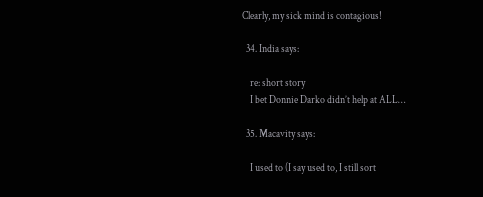Clearly, my sick mind is contagious!

  34. India says:

    re: short story
    I bet Donnie Darko didn’t help at ALL…

  35. Macavity says:

    I used to (I say used to, I still sort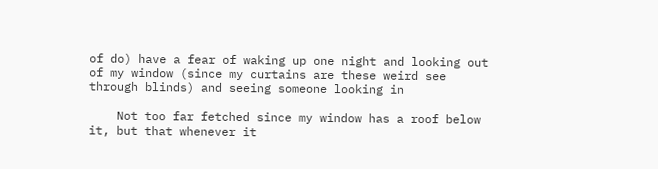of do) have a fear of waking up one night and looking out of my window (since my curtains are these weird see through blinds) and seeing someone looking in

    Not too far fetched since my window has a roof below it, but that whenever it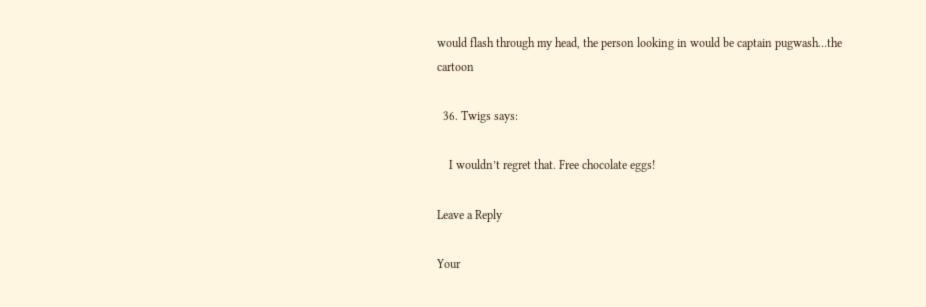would flash through my head, the person looking in would be captain pugwash…the cartoon

  36. Twigs says:

    I wouldn’t regret that. Free chocolate eggs!

Leave a Reply

Your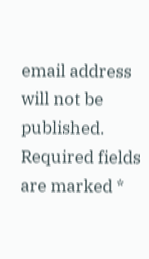email address will not be published. Required fields are marked *